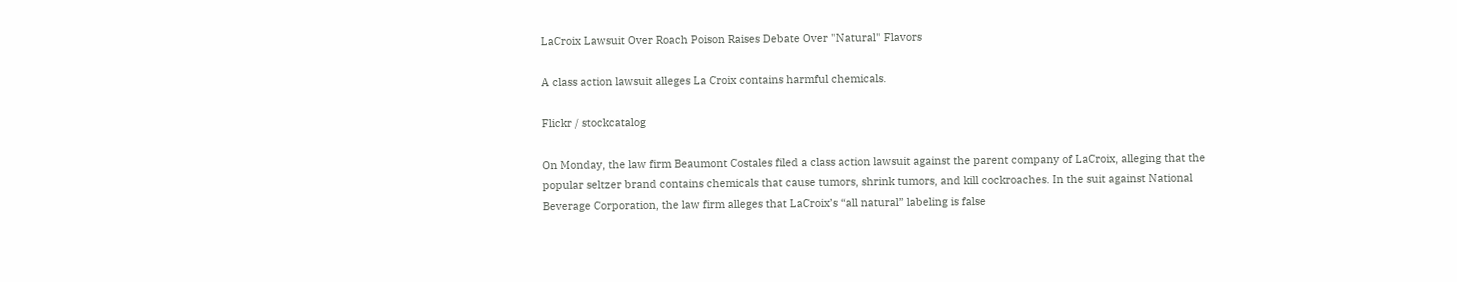LaCroix Lawsuit Over Roach Poison Raises Debate Over "Natural" Flavors

A class action lawsuit alleges La Croix contains harmful chemicals.

Flickr / stockcatalog

On Monday, the law firm Beaumont Costales filed a class action lawsuit against the parent company of LaCroix, alleging that the popular seltzer brand contains chemicals that cause tumors, shrink tumors, and kill cockroaches. In the suit against National Beverage Corporation, the law firm alleges that LaCroix’s “all natural” labeling is false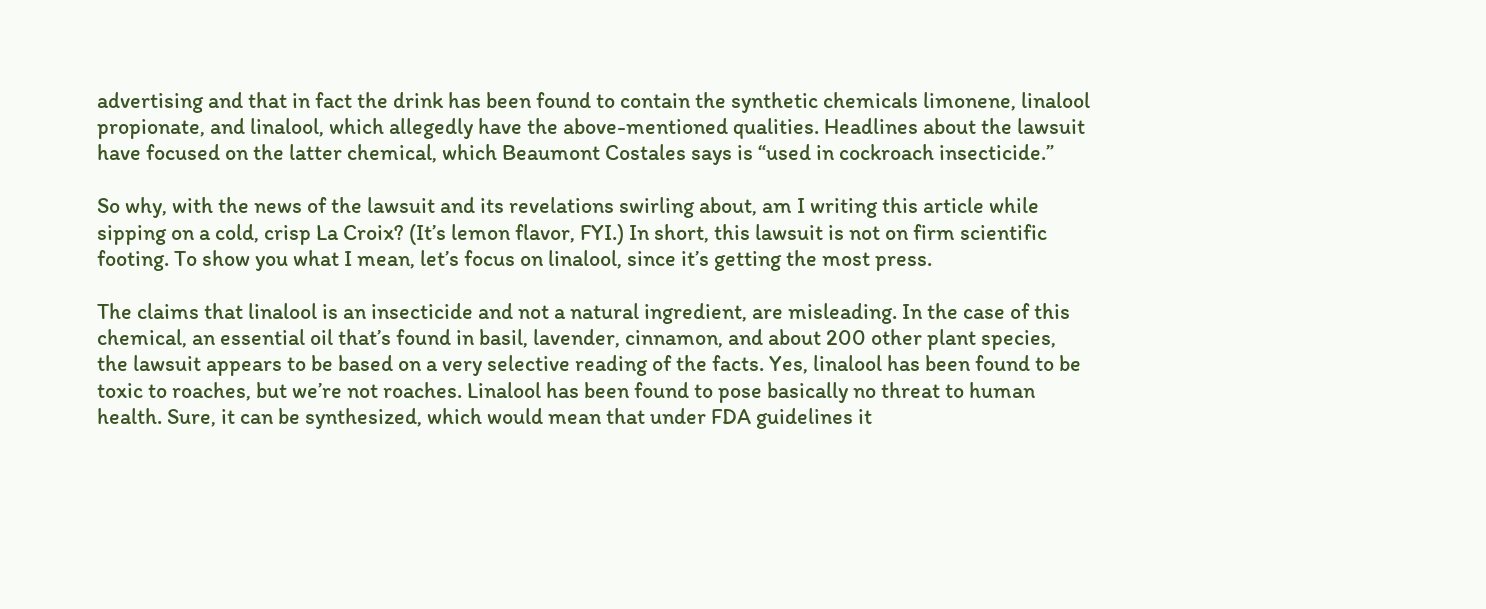advertising and that in fact the drink has been found to contain the synthetic chemicals limonene, linalool propionate, and linalool, which allegedly have the above-mentioned qualities. Headlines about the lawsuit have focused on the latter chemical, which Beaumont Costales says is “used in cockroach insecticide.”

So why, with the news of the lawsuit and its revelations swirling about, am I writing this article while sipping on a cold, crisp La Croix? (It’s lemon flavor, FYI.) In short, this lawsuit is not on firm scientific footing. To show you what I mean, let’s focus on linalool, since it’s getting the most press.

The claims that linalool is an insecticide and not a natural ingredient, are misleading. In the case of this chemical, an essential oil that’s found in basil, lavender, cinnamon, and about 200 other plant species, the lawsuit appears to be based on a very selective reading of the facts. Yes, linalool has been found to be toxic to roaches, but we’re not roaches. Linalool has been found to pose basically no threat to human health. Sure, it can be synthesized, which would mean that under FDA guidelines it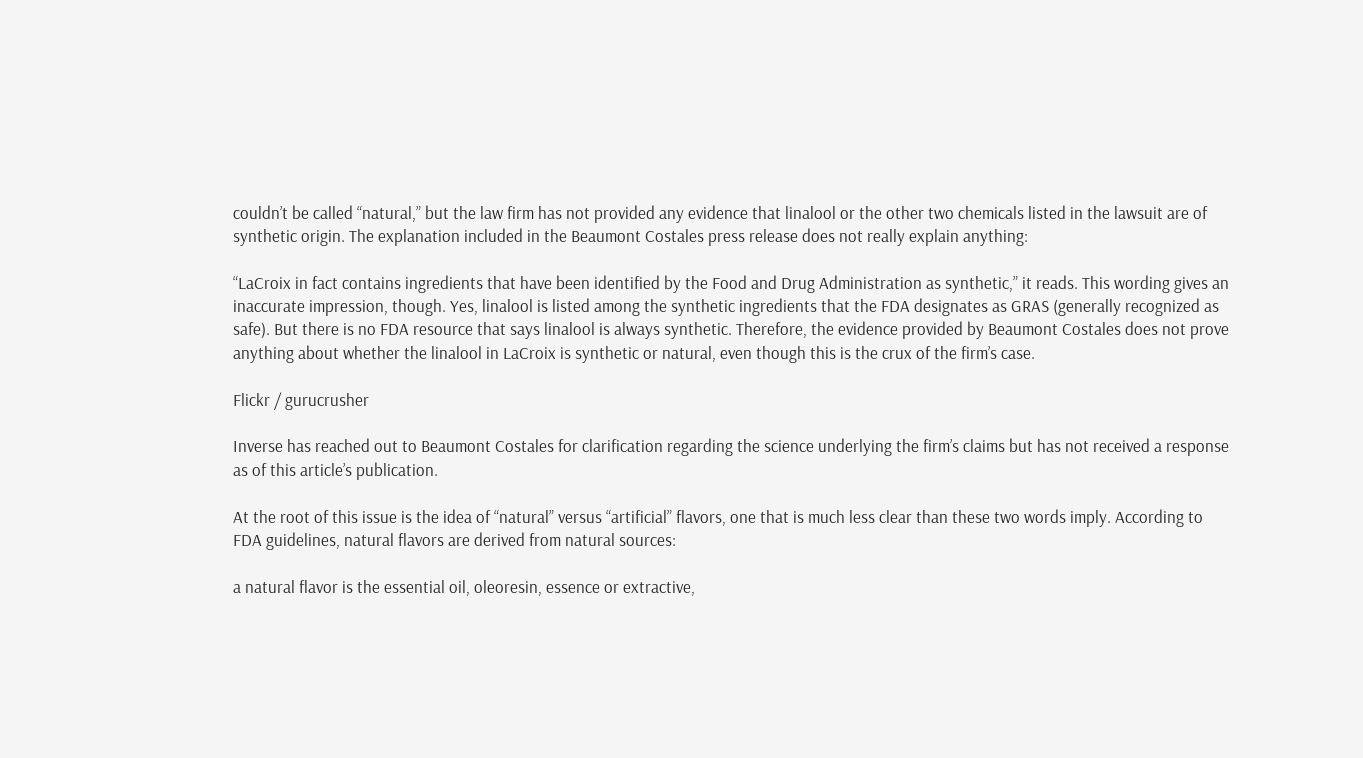couldn’t be called “natural,” but the law firm has not provided any evidence that linalool or the other two chemicals listed in the lawsuit are of synthetic origin. The explanation included in the Beaumont Costales press release does not really explain anything:

“LaCroix in fact contains ingredients that have been identified by the Food and Drug Administration as synthetic,” it reads. This wording gives an inaccurate impression, though. Yes, linalool is listed among the synthetic ingredients that the FDA designates as GRAS (generally recognized as safe). But there is no FDA resource that says linalool is always synthetic. Therefore, the evidence provided by Beaumont Costales does not prove anything about whether the linalool in LaCroix is synthetic or natural, even though this is the crux of the firm’s case.

Flickr / gurucrusher

Inverse has reached out to Beaumont Costales for clarification regarding the science underlying the firm’s claims but has not received a response as of this article’s publication.

At the root of this issue is the idea of “natural” versus “artificial” flavors, one that is much less clear than these two words imply. According to FDA guidelines, natural flavors are derived from natural sources:

a natural flavor is the essential oil, oleoresin, essence or extractive,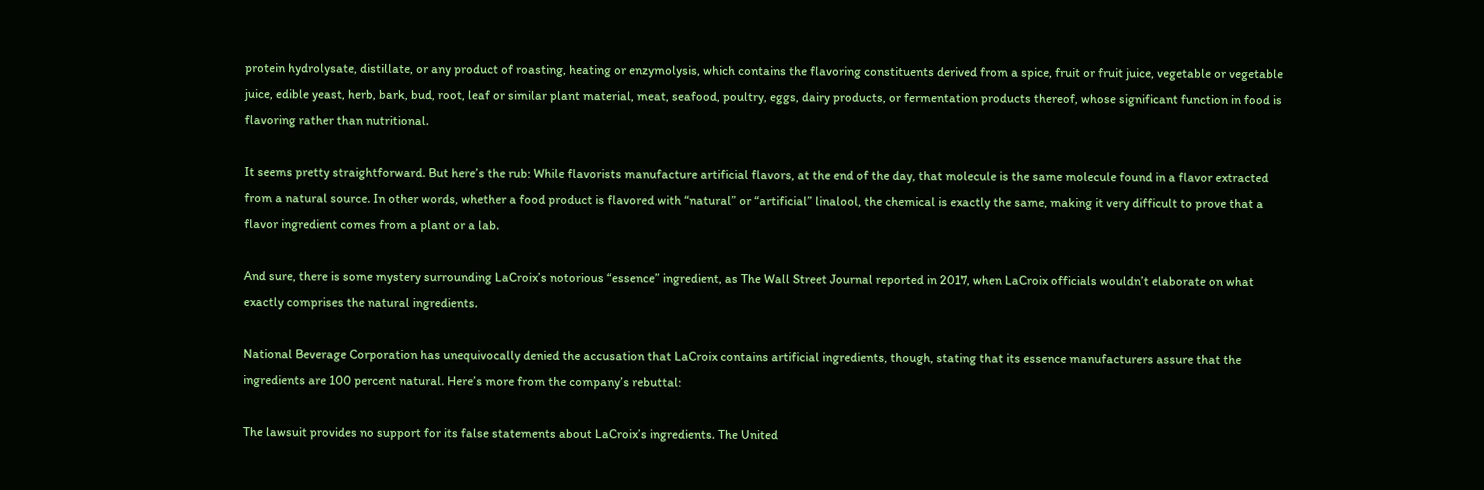protein hydrolysate, distillate, or any product of roasting, heating or enzymolysis, which contains the flavoring constituents derived from a spice, fruit or fruit juice, vegetable or vegetable juice, edible yeast, herb, bark, bud, root, leaf or similar plant material, meat, seafood, poultry, eggs, dairy products, or fermentation products thereof, whose significant function in food is flavoring rather than nutritional.

It seems pretty straightforward. But here’s the rub: While flavorists manufacture artificial flavors, at the end of the day, that molecule is the same molecule found in a flavor extracted from a natural source. In other words, whether a food product is flavored with “natural” or “artificial” linalool, the chemical is exactly the same, making it very difficult to prove that a flavor ingredient comes from a plant or a lab.

And sure, there is some mystery surrounding LaCroix’s notorious “essence” ingredient, as The Wall Street Journal reported in 2017, when LaCroix officials wouldn’t elaborate on what exactly comprises the natural ingredients.

National Beverage Corporation has unequivocally denied the accusation that LaCroix contains artificial ingredients, though, stating that its essence manufacturers assure that the ingredients are 100 percent natural. Here’s more from the company’s rebuttal:

The lawsuit provides no support for its false statements about LaCroix’s ingredients. The United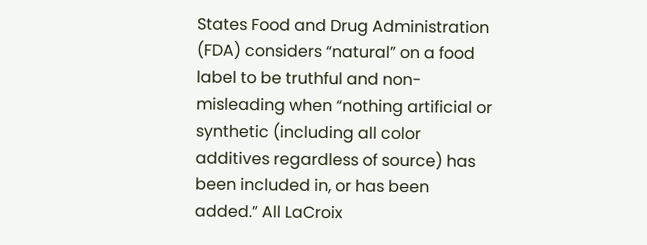States Food and Drug Administration (FDA) considers “natural” on a food label to be truthful and non-misleading when “nothing artificial or synthetic (including all color additives regardless of source) has been included in, or has been added.” All LaCroix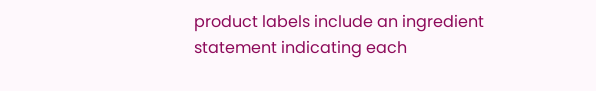product labels include an ingredient statement indicating each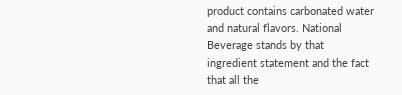product contains carbonated water and natural flavors. National Beverage stands by that ingredient statement and the fact that all the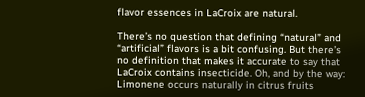flavor essences in LaCroix are natural.

There’s no question that defining “natural” and “artificial” flavors is a bit confusing. But there’s no definition that makes it accurate to say that LaCroix contains insecticide. Oh, and by the way: Limonene occurs naturally in citrus fruits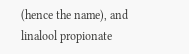(hence the name), and linalool propionate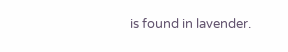is found in lavender.